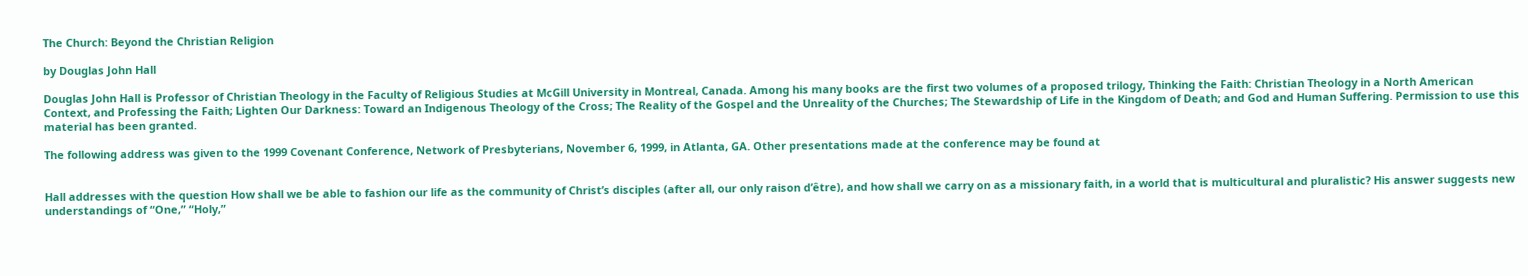The Church: Beyond the Christian Religion

by Douglas John Hall

Douglas John Hall is Professor of Christian Theology in the Faculty of Religious Studies at McGill University in Montreal, Canada. Among his many books are the first two volumes of a proposed trilogy, Thinking the Faith: Christian Theology in a North American Context, and Professing the Faith; Lighten Our Darkness: Toward an Indigenous Theology of the Cross; The Reality of the Gospel and the Unreality of the Churches; The Stewardship of Life in the Kingdom of Death; and God and Human Suffering. Permission to use this material has been granted.

The following address was given to the 1999 Covenant Conference, Network of Presbyterians, November 6, 1999, in Atlanta, GA. Other presentations made at the conference may be found at


Hall addresses with the question How shall we be able to fashion our life as the community of Christ’s disciples (after all, our only raison d’être), and how shall we carry on as a missionary faith, in a world that is multicultural and pluralistic? His answer suggests new understandings of “One,” “Holy,”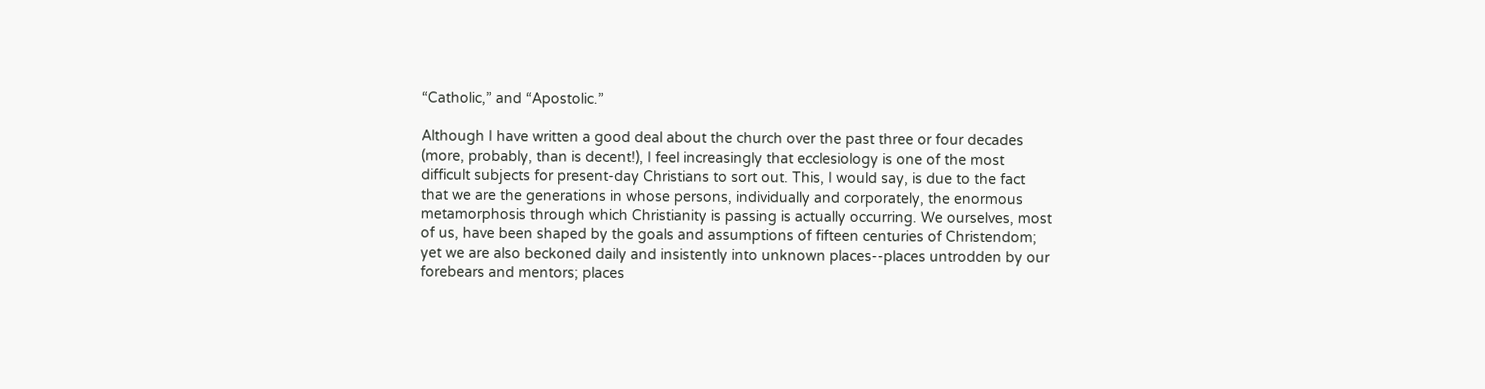“Catholic,” and “Apostolic.”

Although I have written a good deal about the church over the past three or four decades (more, probably, than is decent!), I feel increasingly that ecclesiology is one of the most difficult subjects for present-day Christians to sort out. This, I would say, is due to the fact that we are the generations in whose persons, individually and corporately, the enormous metamorphosis through which Christianity is passing is actually occurring. We ourselves, most of us, have been shaped by the goals and assumptions of fifteen centuries of Christendom; yet we are also beckoned daily and insistently into unknown places--places untrodden by our forebears and mentors; places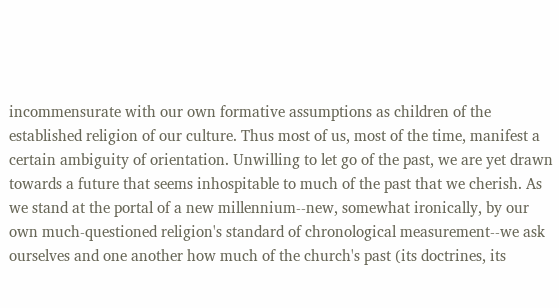incommensurate with our own formative assumptions as children of the established religion of our culture. Thus most of us, most of the time, manifest a certain ambiguity of orientation. Unwilling to let go of the past, we are yet drawn towards a future that seems inhospitable to much of the past that we cherish. As we stand at the portal of a new millennium--new, somewhat ironically, by our own much-questioned religion's standard of chronological measurement--we ask ourselves and one another how much of the church's past (its doctrines, its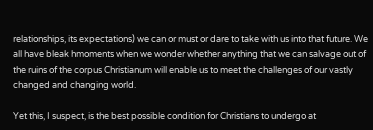relationships, its expectations) we can or must or dare to take with us into that future. We all have bleak hmoments when we wonder whether anything that we can salvage out of the ruins of the corpus Christianum will enable us to meet the challenges of our vastly changed and changing world.

Yet this, I suspect, is the best possible condition for Christians to undergo at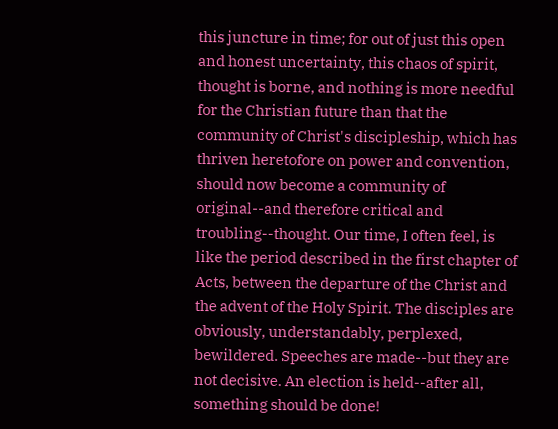this juncture in time; for out of just this open and honest uncertainty, this chaos of spirit, thought is borne, and nothing is more needful for the Christian future than that the community of Christ's discipleship, which has thriven heretofore on power and convention, should now become a community of original--and therefore critical and troubling--thought. Our time, I often feel, is like the period described in the first chapter of Acts, between the departure of the Christ and the advent of the Holy Spirit. The disciples are obviously, understandably, perplexed, bewildered. Speeches are made--but they are not decisive. An election is held--after all, something should be done!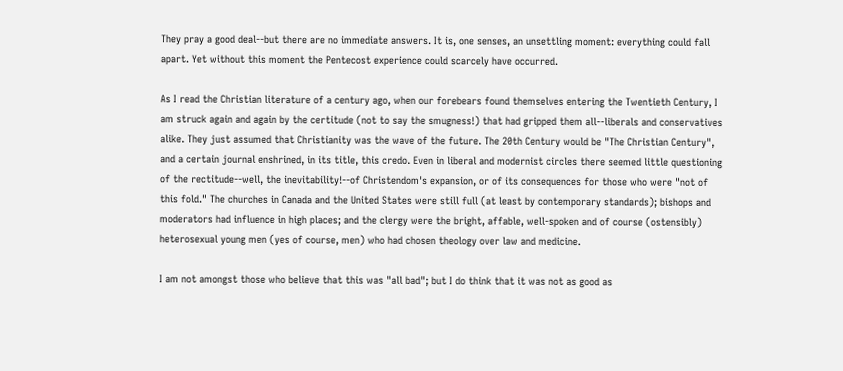They pray a good deal--but there are no immediate answers. It is, one senses, an unsettling moment: everything could fall apart. Yet without this moment the Pentecost experience could scarcely have occurred.

As I read the Christian literature of a century ago, when our forebears found themselves entering the Twentieth Century, I am struck again and again by the certitude (not to say the smugness!) that had gripped them all--liberals and conservatives alike. They just assumed that Christianity was the wave of the future. The 20th Century would be "The Christian Century", and a certain journal enshrined, in its title, this credo. Even in liberal and modernist circles there seemed little questioning of the rectitude--well, the inevitability!--of Christendom's expansion, or of its consequences for those who were "not of this fold." The churches in Canada and the United States were still full (at least by contemporary standards); bishops and moderators had influence in high places; and the clergy were the bright, affable, well-spoken and of course (ostensibly) heterosexual young men (yes of course, men) who had chosen theology over law and medicine.

I am not amongst those who believe that this was "all bad"; but I do think that it was not as good as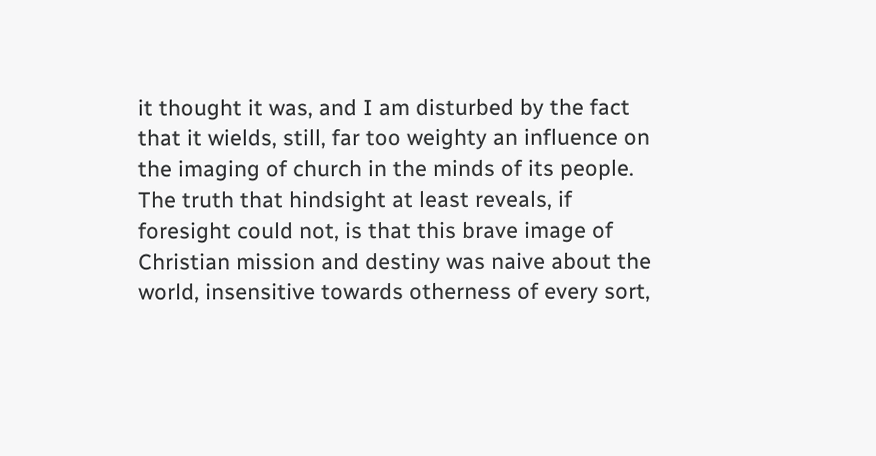it thought it was, and I am disturbed by the fact that it wields, still, far too weighty an influence on the imaging of church in the minds of its people. The truth that hindsight at least reveals, if foresight could not, is that this brave image of Christian mission and destiny was naive about the world, insensitive towards otherness of every sort,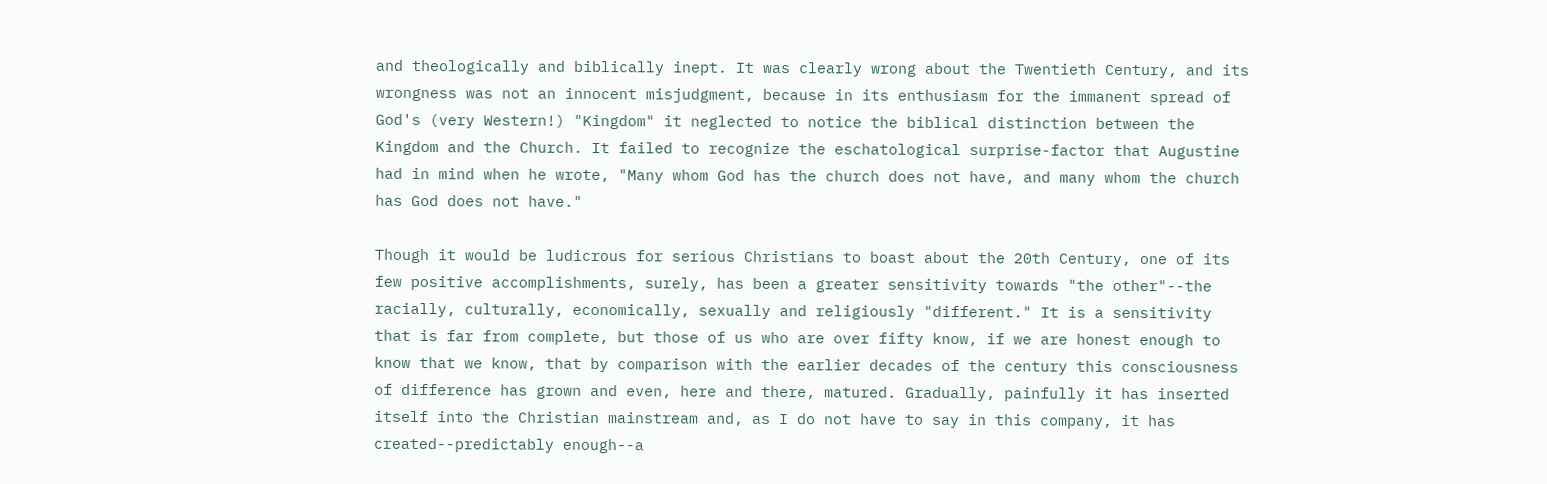and theologically and biblically inept. It was clearly wrong about the Twentieth Century, and its wrongness was not an innocent misjudgment, because in its enthusiasm for the immanent spread of God's (very Western!) "Kingdom" it neglected to notice the biblical distinction between the Kingdom and the Church. It failed to recognize the eschatological surprise-factor that Augustine had in mind when he wrote, "Many whom God has the church does not have, and many whom the church has God does not have."

Though it would be ludicrous for serious Christians to boast about the 20th Century, one of its few positive accomplishments, surely, has been a greater sensitivity towards "the other"--the racially, culturally, economically, sexually and religiously "different." It is a sensitivity that is far from complete, but those of us who are over fifty know, if we are honest enough to know that we know, that by comparison with the earlier decades of the century this consciousness of difference has grown and even, here and there, matured. Gradually, painfully it has inserted itself into the Christian mainstream and, as I do not have to say in this company, it has created--predictably enough--a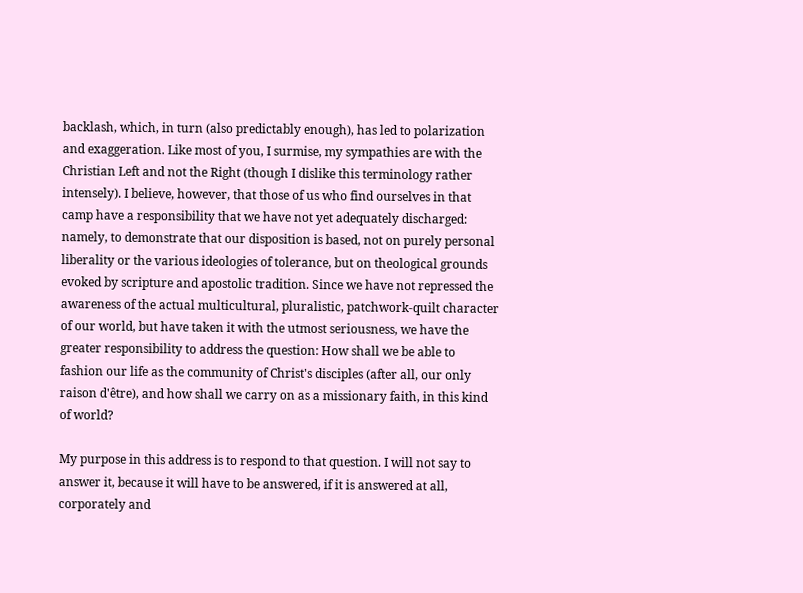backlash, which, in turn (also predictably enough), has led to polarization and exaggeration. Like most of you, I surmise, my sympathies are with the Christian Left and not the Right (though I dislike this terminology rather intensely). I believe, however, that those of us who find ourselves in that camp have a responsibility that we have not yet adequately discharged: namely, to demonstrate that our disposition is based, not on purely personal liberality or the various ideologies of tolerance, but on theological grounds evoked by scripture and apostolic tradition. Since we have not repressed the awareness of the actual multicultural, pluralistic, patchwork-quilt character of our world, but have taken it with the utmost seriousness, we have the greater responsibility to address the question: How shall we be able to fashion our life as the community of Christ's disciples (after all, our only raison d'être), and how shall we carry on as a missionary faith, in this kind of world?

My purpose in this address is to respond to that question. I will not say to answer it, because it will have to be answered, if it is answered at all, corporately and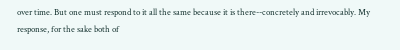over time. But one must respond to it all the same because it is there--concretely and irrevocably. My response, for the sake both of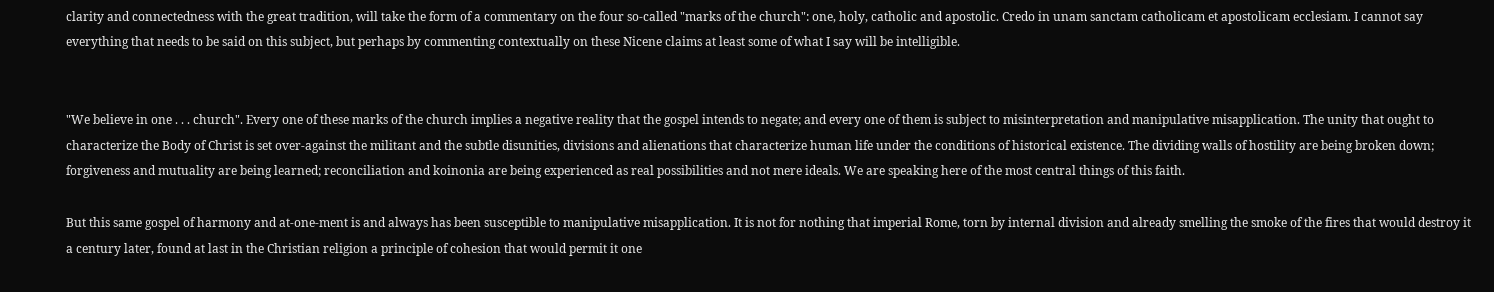clarity and connectedness with the great tradition, will take the form of a commentary on the four so-called "marks of the church": one, holy, catholic and apostolic. Credo in unam sanctam catholicam et apostolicam ecclesiam. I cannot say everything that needs to be said on this subject, but perhaps by commenting contextually on these Nicene claims at least some of what I say will be intelligible.


"We believe in one . . . church". Every one of these marks of the church implies a negative reality that the gospel intends to negate; and every one of them is subject to misinterpretation and manipulative misapplication. The unity that ought to characterize the Body of Christ is set over-against the militant and the subtle disunities, divisions and alienations that characterize human life under the conditions of historical existence. The dividing walls of hostility are being broken down; forgiveness and mutuality are being learned; reconciliation and koinonia are being experienced as real possibilities and not mere ideals. We are speaking here of the most central things of this faith.

But this same gospel of harmony and at-one-ment is and always has been susceptible to manipulative misapplication. It is not for nothing that imperial Rome, torn by internal division and already smelling the smoke of the fires that would destroy it a century later, found at last in the Christian religion a principle of cohesion that would permit it one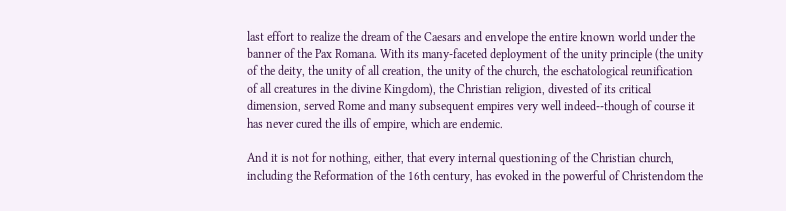last effort to realize the dream of the Caesars and envelope the entire known world under the banner of the Pax Romana. With its many-faceted deployment of the unity principle (the unity of the deity, the unity of all creation, the unity of the church, the eschatological reunification of all creatures in the divine Kingdom), the Christian religion, divested of its critical dimension, served Rome and many subsequent empires very well indeed--though of course it has never cured the ills of empire, which are endemic.

And it is not for nothing, either, that every internal questioning of the Christian church, including the Reformation of the 16th century, has evoked in the powerful of Christendom the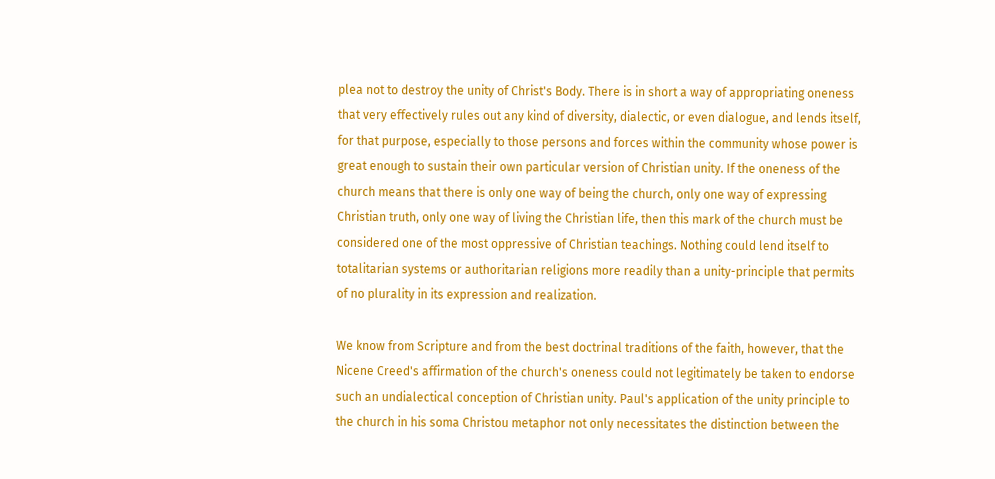plea not to destroy the unity of Christ's Body. There is in short a way of appropriating oneness that very effectively rules out any kind of diversity, dialectic, or even dialogue, and lends itself, for that purpose, especially to those persons and forces within the community whose power is great enough to sustain their own particular version of Christian unity. If the oneness of the church means that there is only one way of being the church, only one way of expressing Christian truth, only one way of living the Christian life, then this mark of the church must be considered one of the most oppressive of Christian teachings. Nothing could lend itself to totalitarian systems or authoritarian religions more readily than a unity-principle that permits of no plurality in its expression and realization.

We know from Scripture and from the best doctrinal traditions of the faith, however, that the Nicene Creed's affirmation of the church's oneness could not legitimately be taken to endorse such an undialectical conception of Christian unity. Paul's application of the unity principle to the church in his soma Christou metaphor not only necessitates the distinction between the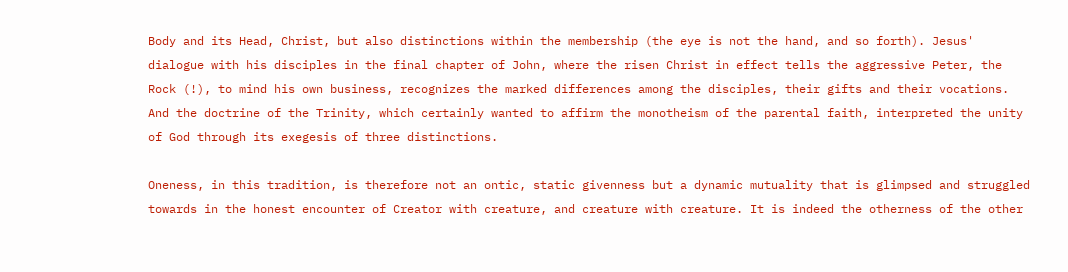Body and its Head, Christ, but also distinctions within the membership (the eye is not the hand, and so forth). Jesus' dialogue with his disciples in the final chapter of John, where the risen Christ in effect tells the aggressive Peter, the Rock (!), to mind his own business, recognizes the marked differences among the disciples, their gifts and their vocations. And the doctrine of the Trinity, which certainly wanted to affirm the monotheism of the parental faith, interpreted the unity of God through its exegesis of three distinctions.

Oneness, in this tradition, is therefore not an ontic, static givenness but a dynamic mutuality that is glimpsed and struggled towards in the honest encounter of Creator with creature, and creature with creature. It is indeed the otherness of the other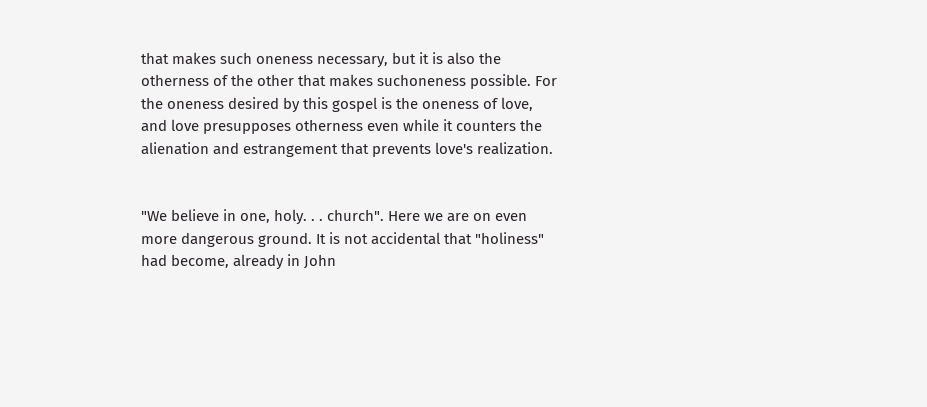that makes such oneness necessary, but it is also the otherness of the other that makes suchoneness possible. For the oneness desired by this gospel is the oneness of love, and love presupposes otherness even while it counters the alienation and estrangement that prevents love's realization.


"We believe in one, holy. . . church". Here we are on even more dangerous ground. It is not accidental that "holiness" had become, already in John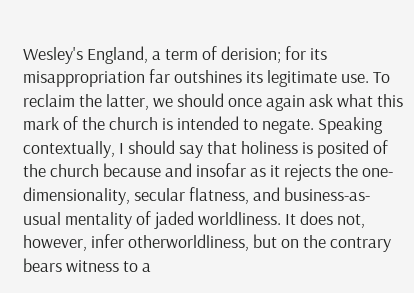Wesley's England, a term of derision; for its misappropriation far outshines its legitimate use. To reclaim the latter, we should once again ask what this mark of the church is intended to negate. Speaking contextually, I should say that holiness is posited of the church because and insofar as it rejects the one-dimensionality, secular flatness, and business-as-usual mentality of jaded worldliness. It does not, however, infer otherworldliness, but on the contrary bears witness to a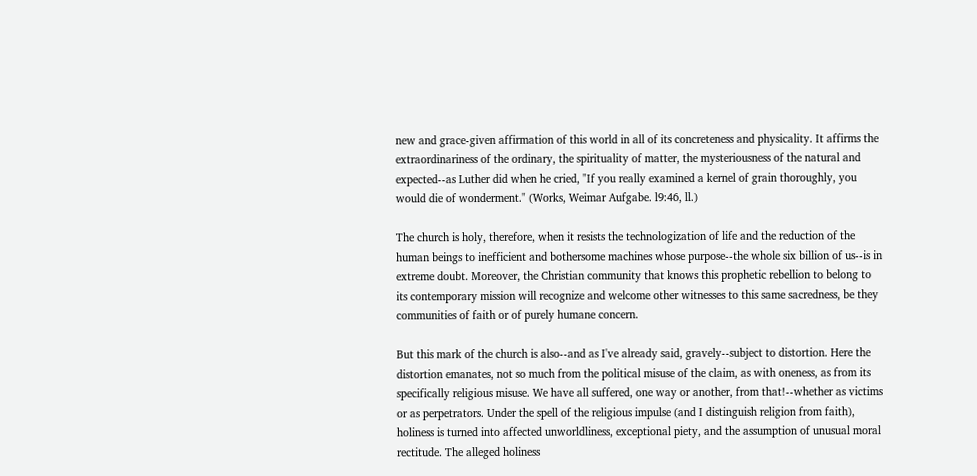new and grace-given affirmation of this world in all of its concreteness and physicality. It affirms the extraordinariness of the ordinary, the spirituality of matter, the mysteriousness of the natural and expected--as Luther did when he cried, "If you really examined a kernel of grain thoroughly, you would die of wonderment." (Works, Weimar Aufgabe. l9:46, ll.)

The church is holy, therefore, when it resists the technologization of life and the reduction of the human beings to inefficient and bothersome machines whose purpose--the whole six billion of us--is in extreme doubt. Moreover, the Christian community that knows this prophetic rebellion to belong to its contemporary mission will recognize and welcome other witnesses to this same sacredness, be they communities of faith or of purely humane concern.

But this mark of the church is also--and as I've already said, gravely--subject to distortion. Here the distortion emanates, not so much from the political misuse of the claim, as with oneness, as from its specifically religious misuse. We have all suffered, one way or another, from that!--whether as victims or as perpetrators. Under the spell of the religious impulse (and I distinguish religion from faith), holiness is turned into affected unworldliness, exceptional piety, and the assumption of unusual moral rectitude. The alleged holiness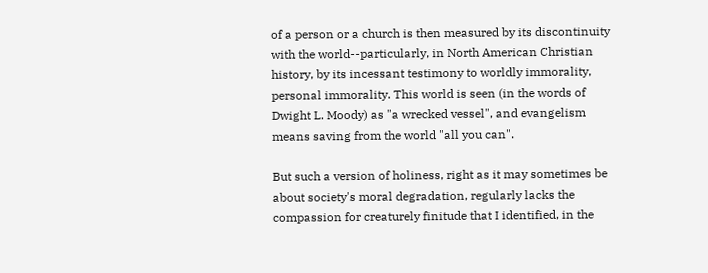of a person or a church is then measured by its discontinuity with the world--particularly, in North American Christian history, by its incessant testimony to worldly immorality, personal immorality. This world is seen (in the words of Dwight L. Moody) as "a wrecked vessel", and evangelism means saving from the world "all you can".

But such a version of holiness, right as it may sometimes be about society's moral degradation, regularly lacks the compassion for creaturely finitude that I identified, in the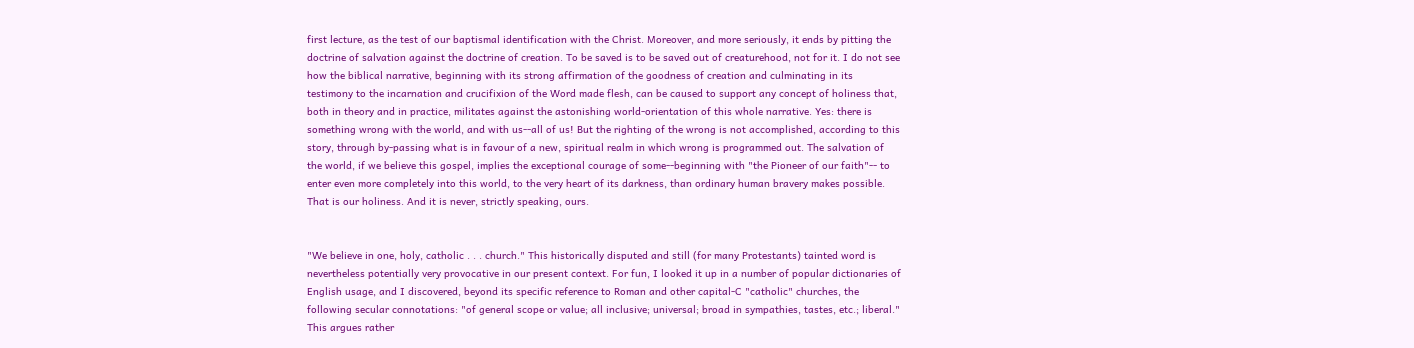first lecture, as the test of our baptismal identification with the Christ. Moreover, and more seriously, it ends by pitting the doctrine of salvation against the doctrine of creation. To be saved is to be saved out of creaturehood, not for it. I do not see how the biblical narrative, beginning with its strong affirmation of the goodness of creation and culminating in its testimony to the incarnation and crucifixion of the Word made flesh, can be caused to support any concept of holiness that, both in theory and in practice, militates against the astonishing world-orientation of this whole narrative. Yes: there is something wrong with the world, and with us--all of us! But the righting of the wrong is not accomplished, according to this story, through by-passing what is in favour of a new, spiritual realm in which wrong is programmed out. The salvation of the world, if we believe this gospel, implies the exceptional courage of some--beginning with "the Pioneer of our faith"-- to enter even more completely into this world, to the very heart of its darkness, than ordinary human bravery makes possible. That is our holiness. And it is never, strictly speaking, ours.


"We believe in one, holy, catholic . . . church." This historically disputed and still (for many Protestants) tainted word is nevertheless potentially very provocative in our present context. For fun, I looked it up in a number of popular dictionaries of English usage, and I discovered, beyond its specific reference to Roman and other capital-C "catholic" churches, the following secular connotations: "of general scope or value; all inclusive; universal; broad in sympathies, tastes, etc.; liberal." This argues rather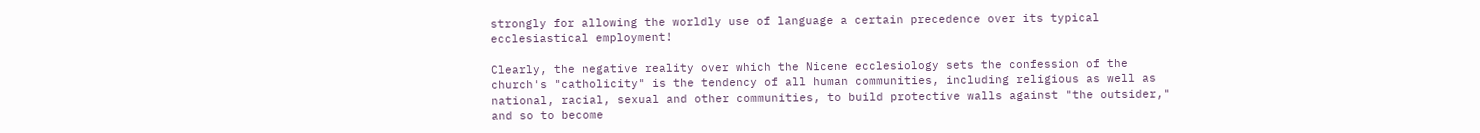strongly for allowing the worldly use of language a certain precedence over its typical ecclesiastical employment!

Clearly, the negative reality over which the Nicene ecclesiology sets the confession of the church's "catholicity" is the tendency of all human communities, including religious as well as national, racial, sexual and other communities, to build protective walls against "the outsider," and so to become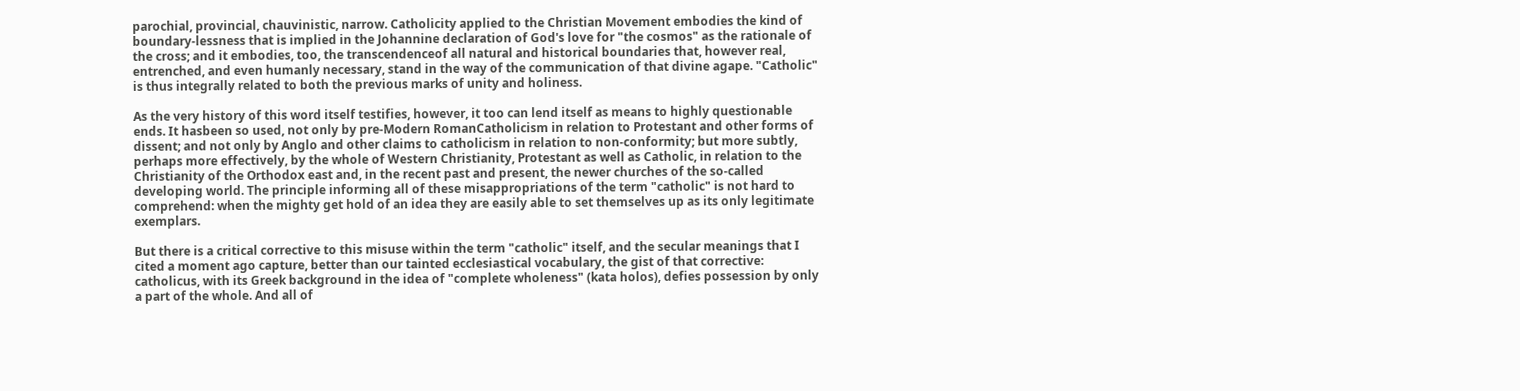parochial, provincial, chauvinistic, narrow. Catholicity applied to the Christian Movement embodies the kind of boundary-lessness that is implied in the Johannine declaration of God's love for "the cosmos" as the rationale of the cross; and it embodies, too, the transcendenceof all natural and historical boundaries that, however real, entrenched, and even humanly necessary, stand in the way of the communication of that divine agape. "Catholic" is thus integrally related to both the previous marks of unity and holiness.

As the very history of this word itself testifies, however, it too can lend itself as means to highly questionable ends. It hasbeen so used, not only by pre-Modern RomanCatholicism in relation to Protestant and other forms of dissent; and not only by Anglo and other claims to catholicism in relation to non-conformity; but more subtly, perhaps more effectively, by the whole of Western Christianity, Protestant as well as Catholic, in relation to the Christianity of the Orthodox east and, in the recent past and present, the newer churches of the so-called developing world. The principle informing all of these misappropriations of the term "catholic" is not hard to comprehend: when the mighty get hold of an idea they are easily able to set themselves up as its only legitimate exemplars.

But there is a critical corrective to this misuse within the term "catholic" itself, and the secular meanings that I cited a moment ago capture, better than our tainted ecclesiastical vocabulary, the gist of that corrective: catholicus, with its Greek background in the idea of "complete wholeness" (kata holos), defies possession by only a part of the whole. And all of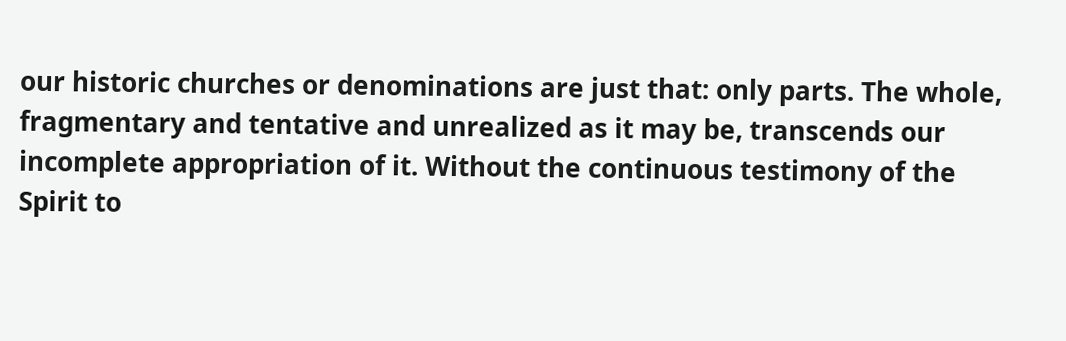our historic churches or denominations are just that: only parts. The whole, fragmentary and tentative and unrealized as it may be, transcends our incomplete appropriation of it. Without the continuous testimony of the Spirit to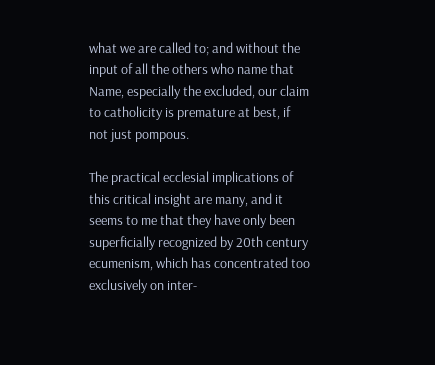what we are called to; and without the input of all the others who name that Name, especially the excluded, our claim to catholicity is premature at best, if not just pompous.

The practical ecclesial implications of this critical insight are many, and it seems to me that they have only been superficially recognized by 20th century ecumenism, which has concentrated too exclusively on inter-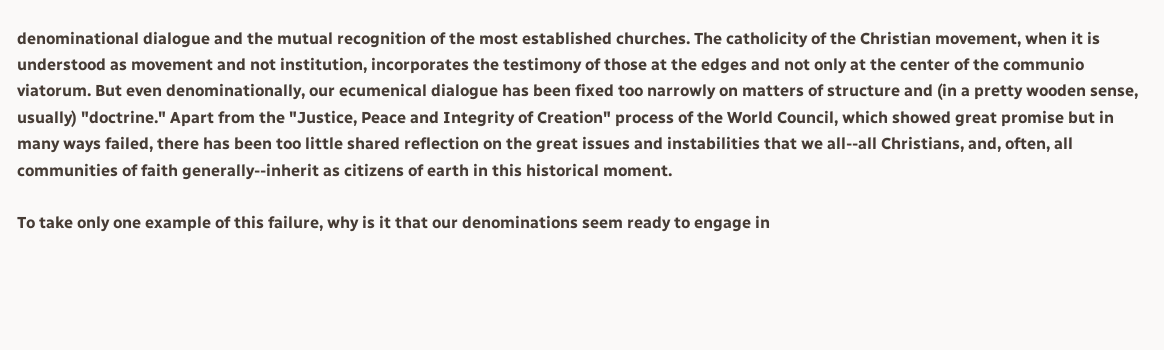denominational dialogue and the mutual recognition of the most established churches. The catholicity of the Christian movement, when it is understood as movement and not institution, incorporates the testimony of those at the edges and not only at the center of the communio viatorum. But even denominationally, our ecumenical dialogue has been fixed too narrowly on matters of structure and (in a pretty wooden sense, usually) "doctrine." Apart from the "Justice, Peace and Integrity of Creation" process of the World Council, which showed great promise but in many ways failed, there has been too little shared reflection on the great issues and instabilities that we all--all Christians, and, often, all communities of faith generally--inherit as citizens of earth in this historical moment.

To take only one example of this failure, why is it that our denominations seem ready to engage in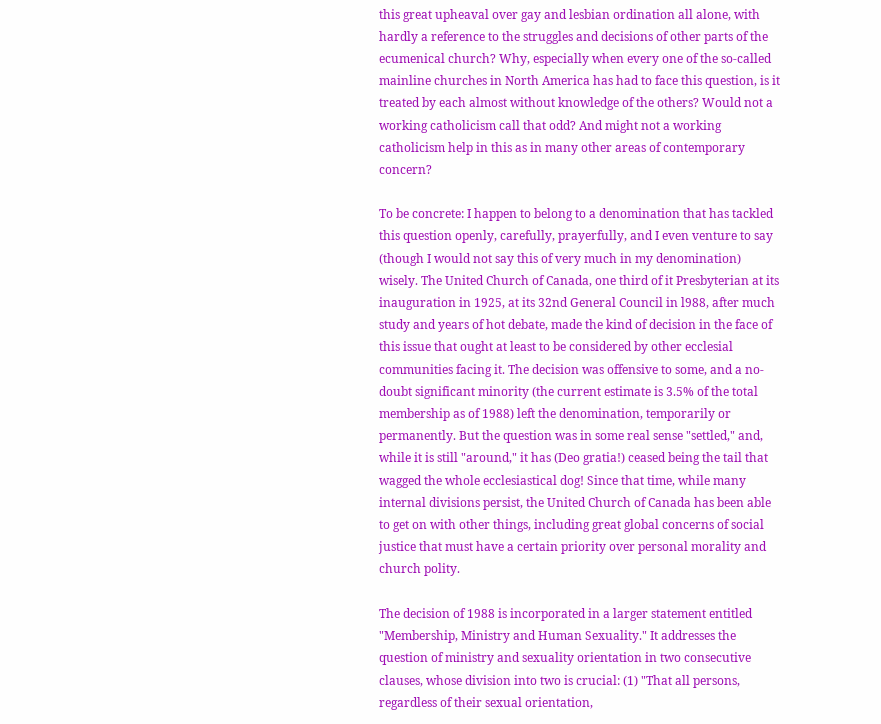this great upheaval over gay and lesbian ordination all alone, with hardly a reference to the struggles and decisions of other parts of the ecumenical church? Why, especially when every one of the so-called mainline churches in North America has had to face this question, is it treated by each almost without knowledge of the others? Would not a working catholicism call that odd? And might not a working catholicism help in this as in many other areas of contemporary concern?

To be concrete: I happen to belong to a denomination that has tackled this question openly, carefully, prayerfully, and I even venture to say (though I would not say this of very much in my denomination) wisely. The United Church of Canada, one third of it Presbyterian at its inauguration in 1925, at its 32nd General Council in l988, after much study and years of hot debate, made the kind of decision in the face of this issue that ought at least to be considered by other ecclesial communities facing it. The decision was offensive to some, and a no-doubt significant minority (the current estimate is 3.5% of the total membership as of 1988) left the denomination, temporarily or permanently. But the question was in some real sense "settled," and, while it is still "around," it has (Deo gratia!) ceased being the tail that wagged the whole ecclesiastical dog! Since that time, while many internal divisions persist, the United Church of Canada has been able to get on with other things, including great global concerns of social justice that must have a certain priority over personal morality and church polity.

The decision of 1988 is incorporated in a larger statement entitled "Membership, Ministry and Human Sexuality." It addresses the question of ministry and sexuality orientation in two consecutive clauses, whose division into two is crucial: (1) "That all persons, regardless of their sexual orientation,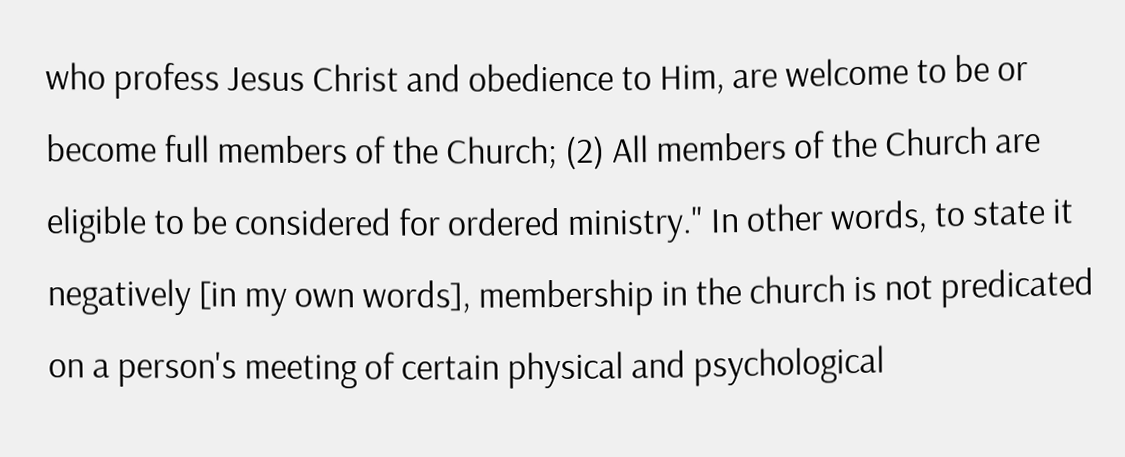who profess Jesus Christ and obedience to Him, are welcome to be or become full members of the Church; (2) All members of the Church are eligible to be considered for ordered ministry." In other words, to state it negatively [in my own words], membership in the church is not predicated on a person's meeting of certain physical and psychological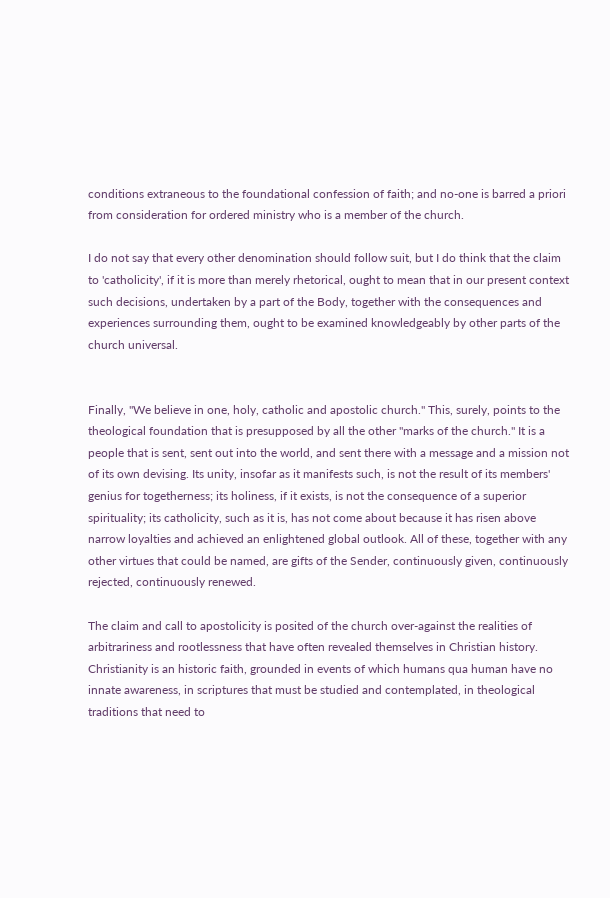conditions extraneous to the foundational confession of faith; and no-one is barred a priori from consideration for ordered ministry who is a member of the church.

I do not say that every other denomination should follow suit, but I do think that the claim to 'catholicity', if it is more than merely rhetorical, ought to mean that in our present context such decisions, undertaken by a part of the Body, together with the consequences and experiences surrounding them, ought to be examined knowledgeably by other parts of the church universal.


Finally, "We believe in one, holy, catholic and apostolic church." This, surely, points to the theological foundation that is presupposed by all the other "marks of the church." It is a people that is sent, sent out into the world, and sent there with a message and a mission not of its own devising. Its unity, insofar as it manifests such, is not the result of its members' genius for togetherness; its holiness, if it exists, is not the consequence of a superior spirituality; its catholicity, such as it is, has not come about because it has risen above narrow loyalties and achieved an enlightened global outlook. All of these, together with any other virtues that could be named, are gifts of the Sender, continuously given, continuously rejected, continuously renewed.

The claim and call to apostolicity is posited of the church over-against the realities of arbitrariness and rootlessness that have often revealed themselves in Christian history. Christianity is an historic faith, grounded in events of which humans qua human have no innate awareness, in scriptures that must be studied and contemplated, in theological traditions that need to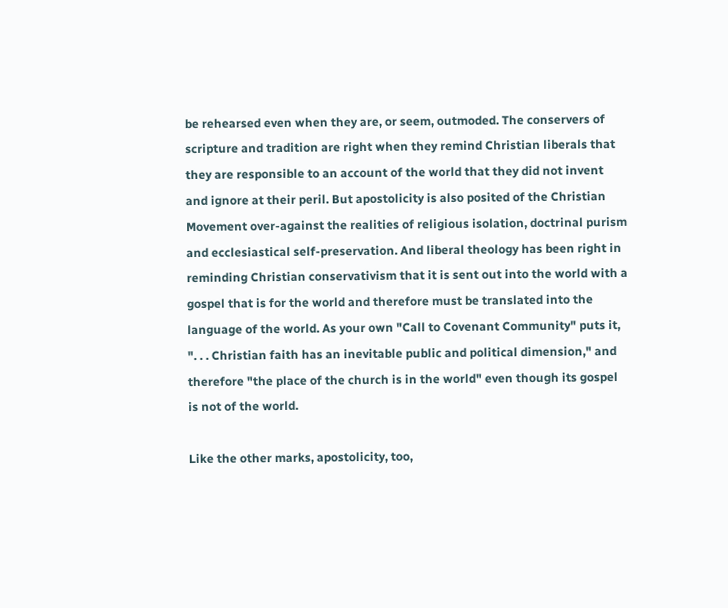be rehearsed even when they are, or seem, outmoded. The conservers of scripture and tradition are right when they remind Christian liberals that they are responsible to an account of the world that they did not invent and ignore at their peril. But apostolicity is also posited of the Christian Movement over-against the realities of religious isolation, doctrinal purism and ecclesiastical self-preservation. And liberal theology has been right in reminding Christian conservativism that it is sent out into the world with a gospel that is for the world and therefore must be translated into the language of the world. As your own "Call to Covenant Community" puts it, ". . . Christian faith has an inevitable public and political dimension," and therefore "the place of the church is in the world" even though its gospel is not of the world.

Like the other marks, apostolicity, too,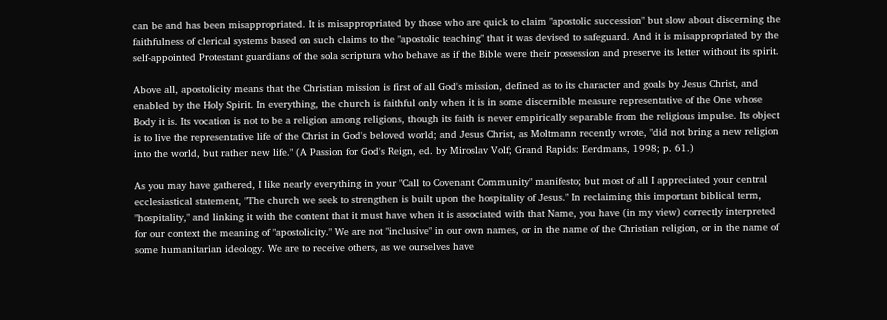can be and has been misappropriated. It is misappropriated by those who are quick to claim "apostolic succession" but slow about discerning the faithfulness of clerical systems based on such claims to the "apostolic teaching" that it was devised to safeguard. And it is misappropriated by the self-appointed Protestant guardians of the sola scriptura who behave as if the Bible were their possession and preserve its letter without its spirit.

Above all, apostolicity means that the Christian mission is first of all God's mission, defined as to its character and goals by Jesus Christ, and enabled by the Holy Spirit. In everything, the church is faithful only when it is in some discernible measure representative of the One whose Body it is. Its vocation is not to be a religion among religions, though its faith is never empirically separable from the religious impulse. Its object is to live the representative life of the Christ in God's beloved world; and Jesus Christ, as Moltmann recently wrote, "did not bring a new religion into the world, but rather new life." (A Passion for God's Reign, ed. by Miroslav Volf; Grand Rapids: Eerdmans, 1998; p. 61.)

As you may have gathered, I like nearly everything in your "Call to Covenant Community" manifesto; but most of all I appreciated your central ecclesiastical statement, "The church we seek to strengthen is built upon the hospitality of Jesus." In reclaiming this important biblical term, "hospitality," and linking it with the content that it must have when it is associated with that Name, you have (in my view) correctly interpreted for our context the meaning of "apostolicity." We are not "inclusive" in our own names, or in the name of the Christian religion, or in the name of some humanitarian ideology. We are to receive others, as we ourselves have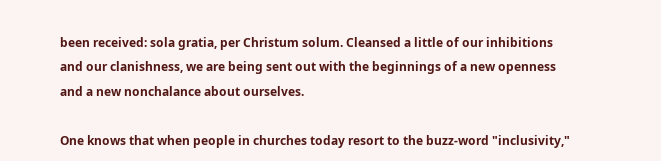been received: sola gratia, per Christum solum. Cleansed a little of our inhibitions and our clanishness, we are being sent out with the beginnings of a new openness and a new nonchalance about ourselves.

One knows that when people in churches today resort to the buzz-word "inclusivity,"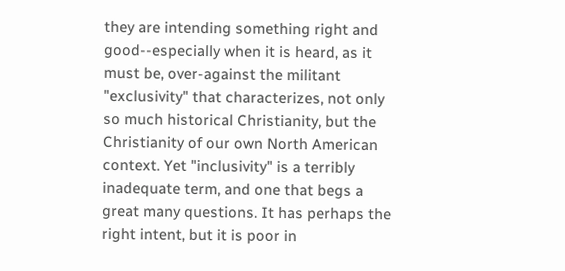they are intending something right and good--especially when it is heard, as it must be, over-against the militant "exclusivity" that characterizes, not only so much historical Christianity, but the Christianity of our own North American context. Yet "inclusivity" is a terribly inadequate term, and one that begs a great many questions. It has perhaps the right intent, but it is poor in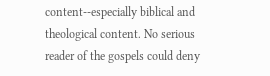content--especially biblical and theological content. No serious reader of the gospels could deny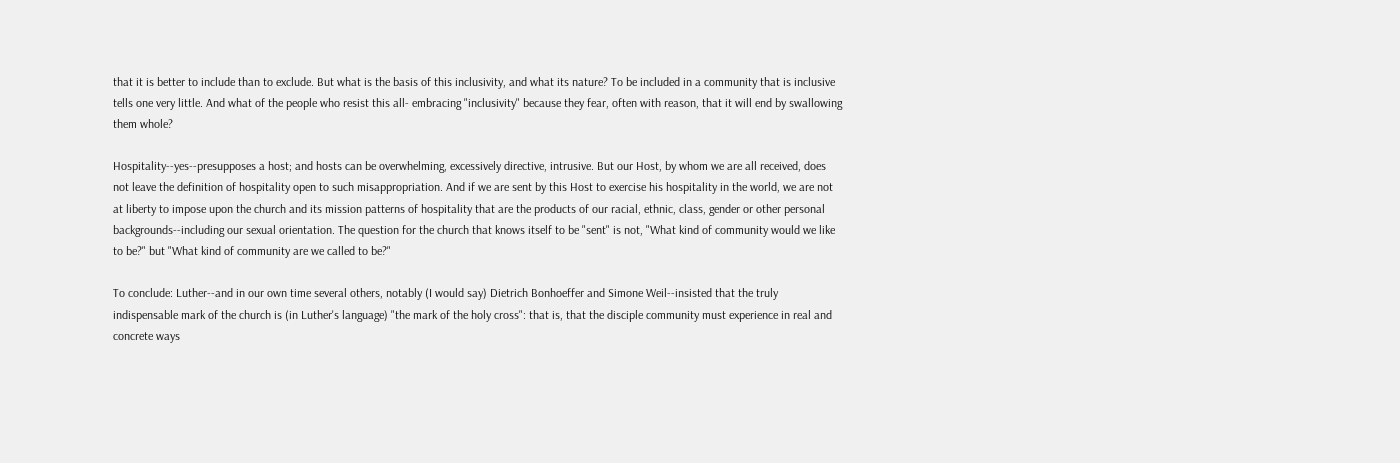that it is better to include than to exclude. But what is the basis of this inclusivity, and what its nature? To be included in a community that is inclusive tells one very little. And what of the people who resist this all- embracing "inclusivity" because they fear, often with reason, that it will end by swallowing them whole?

Hospitality--yes--presupposes a host; and hosts can be overwhelming, excessively directive, intrusive. But our Host, by whom we are all received, does not leave the definition of hospitality open to such misappropriation. And if we are sent by this Host to exercise his hospitality in the world, we are not at liberty to impose upon the church and its mission patterns of hospitality that are the products of our racial, ethnic, class, gender or other personal backgrounds--including our sexual orientation. The question for the church that knows itself to be "sent" is not, "What kind of community would we like to be?" but "What kind of community are we called to be?"

To conclude: Luther--and in our own time several others, notably (I would say) Dietrich Bonhoeffer and Simone Weil--insisted that the truly indispensable mark of the church is (in Luther's language) "the mark of the holy cross": that is, that the disciple community must experience in real and concrete ways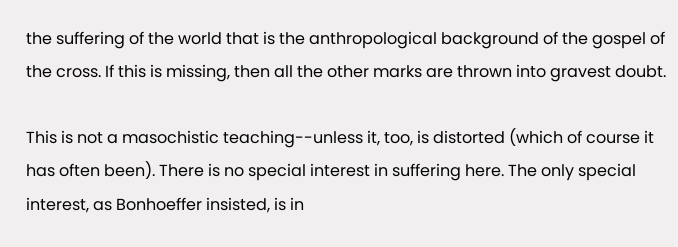the suffering of the world that is the anthropological background of the gospel of the cross. If this is missing, then all the other marks are thrown into gravest doubt.

This is not a masochistic teaching--unless it, too, is distorted (which of course it has often been). There is no special interest in suffering here. The only special interest, as Bonhoeffer insisted, is in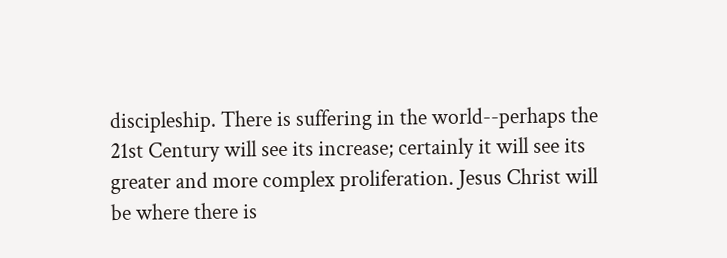discipleship. There is suffering in the world--perhaps the 21st Century will see its increase; certainly it will see its greater and more complex proliferation. Jesus Christ will be where there is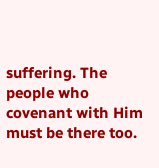suffering. The people who covenant with Him must be there too.